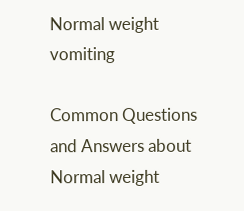Normal weight vomiting

Common Questions and Answers about Normal weight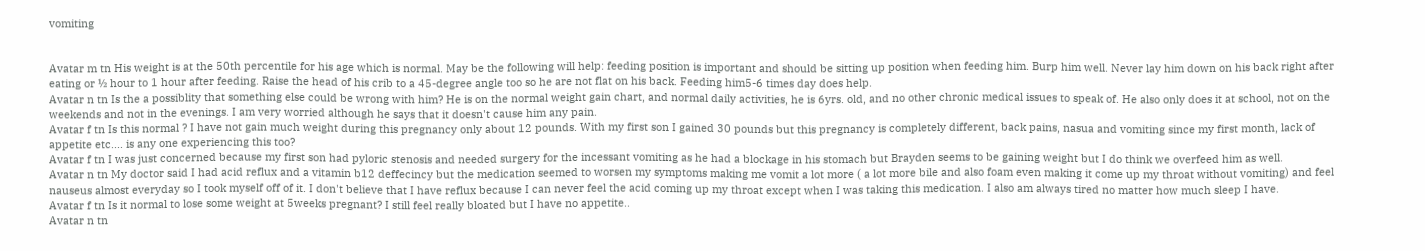vomiting


Avatar m tn His weight is at the 50th percentile for his age which is normal. May be the following will help: feeding position is important and should be sitting up position when feeding him. Burp him well. Never lay him down on his back right after eating or ½ hour to 1 hour after feeding. Raise the head of his crib to a 45-degree angle too so he are not flat on his back. Feeding him5-6 times day does help.
Avatar n tn Is the a possiblity that something else could be wrong with him? He is on the normal weight gain chart, and normal daily activities, he is 6yrs. old, and no other chronic medical issues to speak of. He also only does it at school, not on the weekends and not in the evenings. I am very worried although he says that it doesn't cause him any pain.
Avatar f tn Is this normal ? I have not gain much weight during this pregnancy only about 12 pounds. With my first son I gained 30 pounds but this pregnancy is completely different, back pains, nasua and vomiting since my first month, lack of appetite etc.... is any one experiencing this too?
Avatar f tn I was just concerned because my first son had pyloric stenosis and needed surgery for the incessant vomiting as he had a blockage in his stomach but Brayden seems to be gaining weight but I do think we overfeed him as well.
Avatar n tn My doctor said I had acid reflux and a vitamin b12 deffecincy but the medication seemed to worsen my symptoms making me vomit a lot more ( a lot more bile and also foam even making it come up my throat without vomiting) and feel nauseus almost everyday so I took myself off of it. I don't believe that I have reflux because I can never feel the acid coming up my throat except when I was taking this medication. I also am always tired no matter how much sleep I have.
Avatar f tn Is it normal to lose some weight at 5weeks pregnant? I still feel really bloated but I have no appetite..
Avatar n tn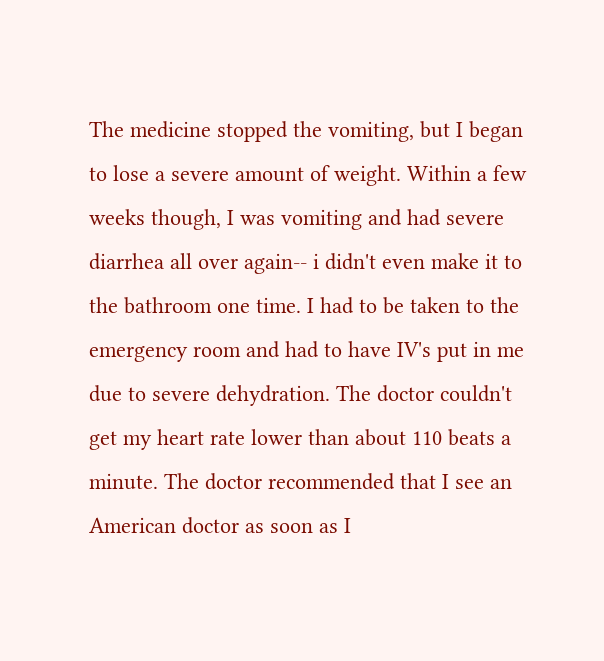The medicine stopped the vomiting, but I began to lose a severe amount of weight. Within a few weeks though, I was vomiting and had severe diarrhea all over again-- i didn't even make it to the bathroom one time. I had to be taken to the emergency room and had to have IV's put in me due to severe dehydration. The doctor couldn't get my heart rate lower than about 110 beats a minute. The doctor recommended that I see an American doctor as soon as I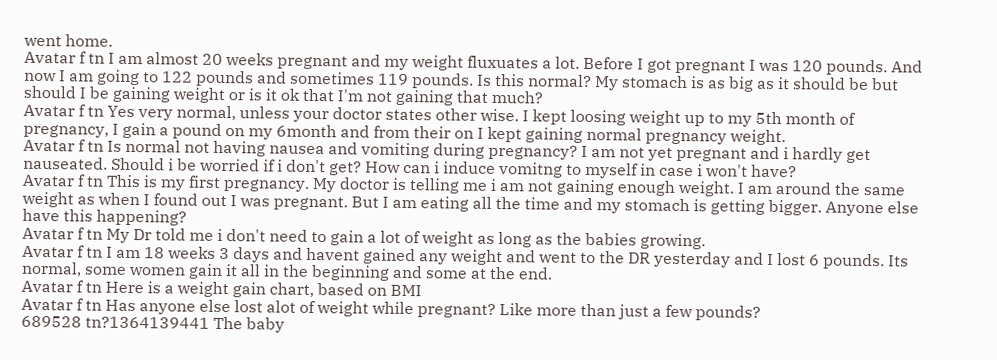went home.
Avatar f tn I am almost 20 weeks pregnant and my weight fluxuates a lot. Before I got pregnant I was 120 pounds. And now I am going to 122 pounds and sometimes 119 pounds. Is this normal? My stomach is as big as it should be but should I be gaining weight or is it ok that I'm not gaining that much?
Avatar f tn Yes very normal, unless your doctor states other wise. I kept loosing weight up to my 5th month of pregnancy, I gain a pound on my 6month and from their on I kept gaining normal pregnancy weight.
Avatar f tn Is normal not having nausea and vomiting during pregnancy? I am not yet pregnant and i hardly get nauseated. Should i be worried if i don't get? How can i induce vomitng to myself in case i won't have?
Avatar f tn This is my first pregnancy. My doctor is telling me i am not gaining enough weight. I am around the same weight as when I found out I was pregnant. But I am eating all the time and my stomach is getting bigger. Anyone else have this happening?
Avatar f tn My Dr told me i don't need to gain a lot of weight as long as the babies growing.
Avatar f tn I am 18 weeks 3 days and havent gained any weight and went to the DR yesterday and I lost 6 pounds. Its normal, some women gain it all in the beginning and some at the end.
Avatar f tn Here is a weight gain chart, based on BMI
Avatar f tn Has anyone else lost alot of weight while pregnant? Like more than just a few pounds?
689528 tn?1364139441 The baby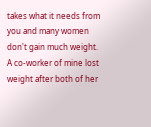takes what it needs from you and many women don't gain much weight. A co-worker of mine lost weight after both of her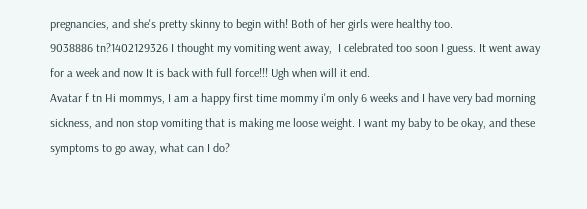pregnancies, and she's pretty skinny to begin with! Both of her girls were healthy too.
9038886 tn?1402129326 I thought my vomiting went away,  I celebrated too soon I guess. It went away for a week and now It is back with full force!!! Ugh when will it end.
Avatar f tn Hi mommys, I am a happy first time mommy i'm only 6 weeks and I have very bad morning sickness, and non stop vomiting that is making me loose weight. I want my baby to be okay, and these symptoms to go away, what can I do?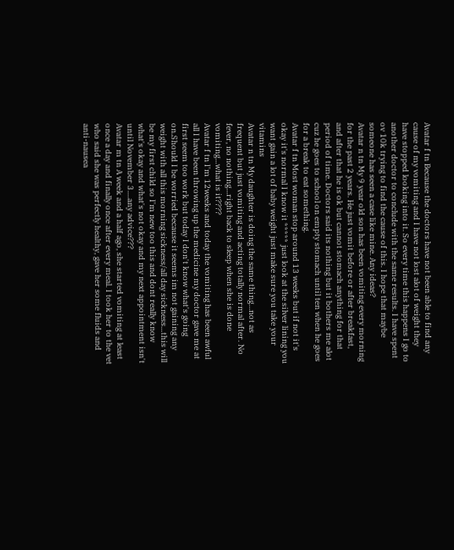Avatar f tn Because the doctors have not been able to find any cause of my vomiting and I have not lost alot of weight they have stopped looking into it. So every time this happens I go to another doctor to conclude with the same results. I have spent ov 10k trying to find the cause of this. I hope that maybe someone has seen a case like mine. Any ideas?
Avatar n tn My 9 year old son has been vomiting every morning for the past 2 years. He just vomit before or after breakfast, and after that he is ok but cannot stomach anything for that period of time. Doctors said its nothing but it bothers me alot cuz he goes to school on empty stomach until ten when he goes for a break to eat something.
Avatar f tn Most woman stop around 13 weeks but if not it's okay it's normal I know it ***** just look at the silver lining you want gain a lot of baby weight just make sure you take your vitamins
Avatar n tn My daughter is doing the same thing...not as frequent but just vomiting and acting totally normal after. No fever, no nothing...right back to sleep when she is done vomiting...what is it????
Avatar f tn I'm 12weeks and today the vomiting has been awful all I have been throwing up the medicine my doctor gave me at first seem too work but today I don't know what's going on.Should I be worried because it seems im not gaining any weight with all this morning sickness/all day sickness...this will be my first child so I'm new too this and dont really know what's okay and what's not okay and my next appointment isn't until November 3....any advice???
Avatar m tn A week and a half ago, she started vomiting at least once a day and finally once after every meal. I took her to the vet who said she was perfectly healthy, gave her some fluids and anti-nausea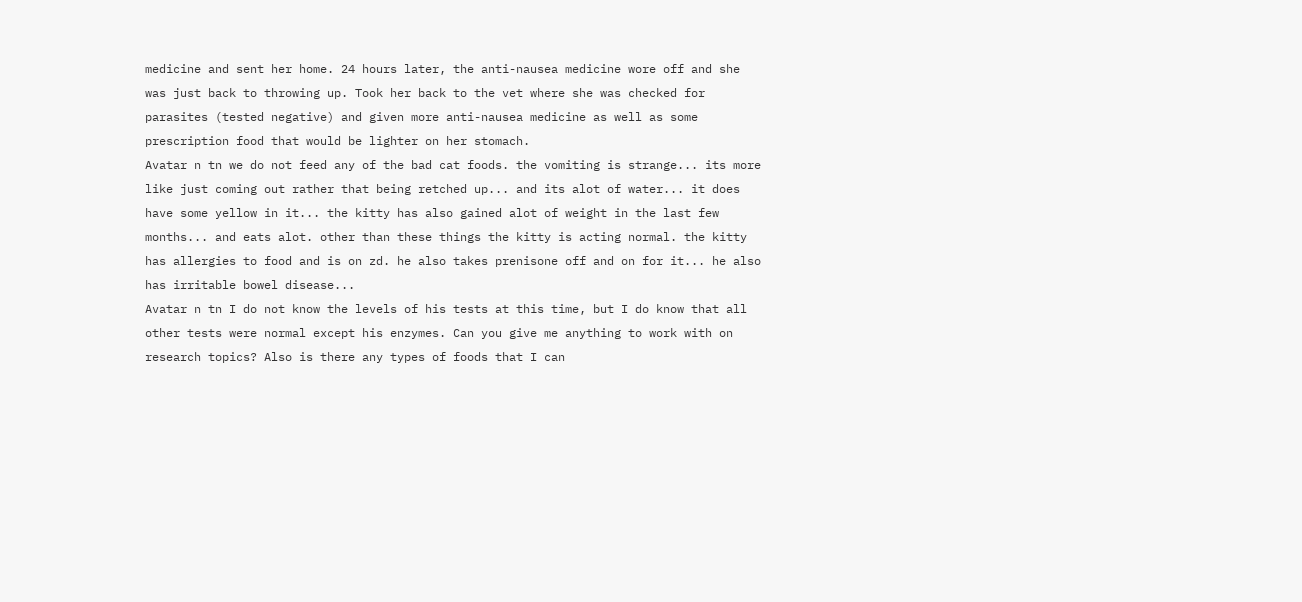medicine and sent her home. 24 hours later, the anti-nausea medicine wore off and she was just back to throwing up. Took her back to the vet where she was checked for parasites (tested negative) and given more anti-nausea medicine as well as some prescription food that would be lighter on her stomach.
Avatar n tn we do not feed any of the bad cat foods. the vomiting is strange... its more like just coming out rather that being retched up... and its alot of water... it does have some yellow in it... the kitty has also gained alot of weight in the last few months... and eats alot. other than these things the kitty is acting normal. the kitty has allergies to food and is on zd. he also takes prenisone off and on for it... he also has irritable bowel disease...
Avatar n tn I do not know the levels of his tests at this time, but I do know that all other tests were normal except his enzymes. Can you give me anything to work with on research topics? Also is there any types of foods that I can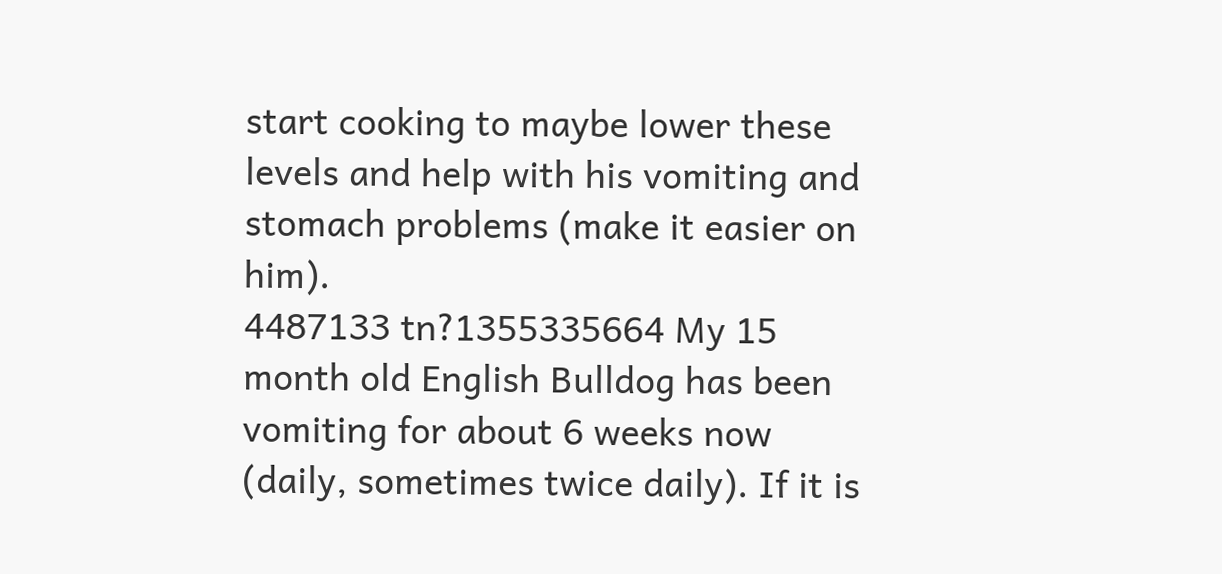start cooking to maybe lower these levels and help with his vomiting and stomach problems (make it easier on him).
4487133 tn?1355335664 My 15 month old English Bulldog has been vomiting for about 6 weeks now (daily, sometimes twice daily). If it is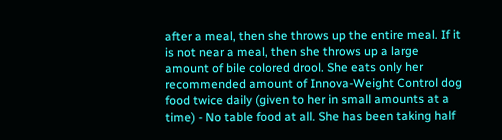after a meal, then she throws up the entire meal. If it is not near a meal, then she throws up a large amount of bile colored drool. She eats only her recommended amount of Innova-Weight Control dog food twice daily (given to her in small amounts at a time) - No table food at all. She has been taking half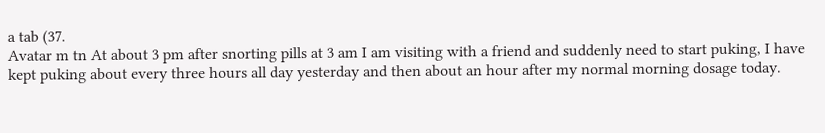a tab (37.
Avatar m tn At about 3 pm after snorting pills at 3 am I am visiting with a friend and suddenly need to start puking, I have kept puking about every three hours all day yesterday and then about an hour after my normal morning dosage today.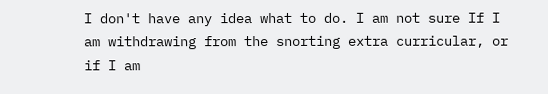I don't have any idea what to do. I am not sure If I am withdrawing from the snorting extra curricular, or if I am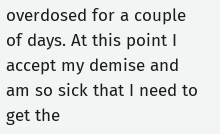overdosed for a couple of days. At this point I accept my demise and am so sick that I need to get the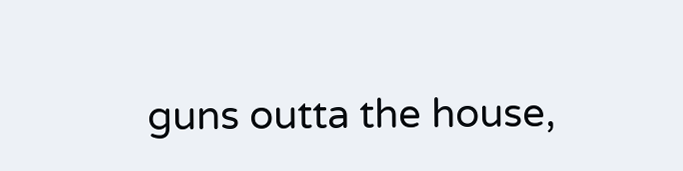guns outta the house,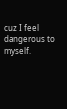cuz I feel dangerous to myself.